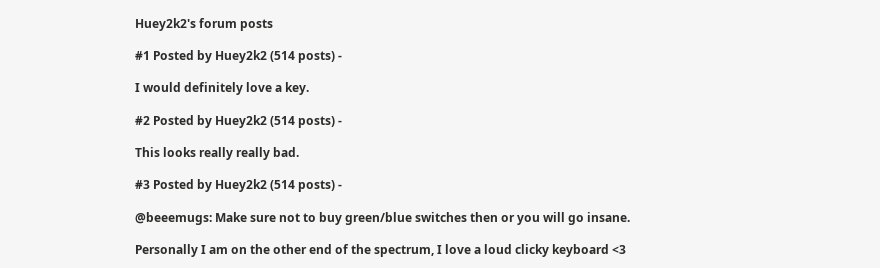Huey2k2's forum posts

#1 Posted by Huey2k2 (514 posts) -

I would definitely love a key.

#2 Posted by Huey2k2 (514 posts) -

This looks really really bad.

#3 Posted by Huey2k2 (514 posts) -

@beeemugs: Make sure not to buy green/blue switches then or you will go insane.

Personally I am on the other end of the spectrum, I love a loud clicky keyboard <3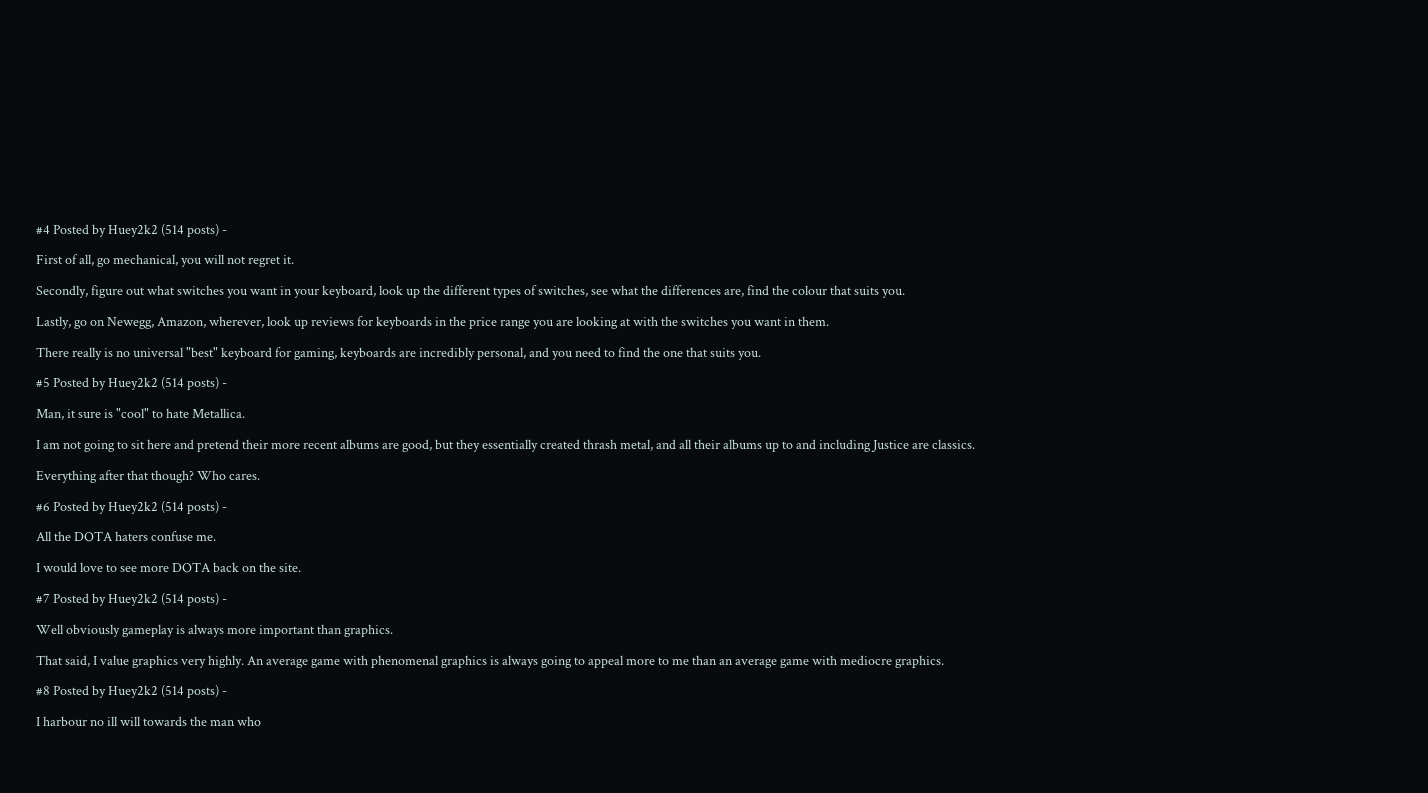#4 Posted by Huey2k2 (514 posts) -

First of all, go mechanical, you will not regret it.

Secondly, figure out what switches you want in your keyboard, look up the different types of switches, see what the differences are, find the colour that suits you.

Lastly, go on Newegg, Amazon, wherever, look up reviews for keyboards in the price range you are looking at with the switches you want in them.

There really is no universal "best" keyboard for gaming, keyboards are incredibly personal, and you need to find the one that suits you.

#5 Posted by Huey2k2 (514 posts) -

Man, it sure is "cool" to hate Metallica.

I am not going to sit here and pretend their more recent albums are good, but they essentially created thrash metal, and all their albums up to and including Justice are classics.

Everything after that though? Who cares.

#6 Posted by Huey2k2 (514 posts) -

All the DOTA haters confuse me.

I would love to see more DOTA back on the site.

#7 Posted by Huey2k2 (514 posts) -

Well obviously gameplay is always more important than graphics.

That said, I value graphics very highly. An average game with phenomenal graphics is always going to appeal more to me than an average game with mediocre graphics.

#8 Posted by Huey2k2 (514 posts) -

I harbour no ill will towards the man who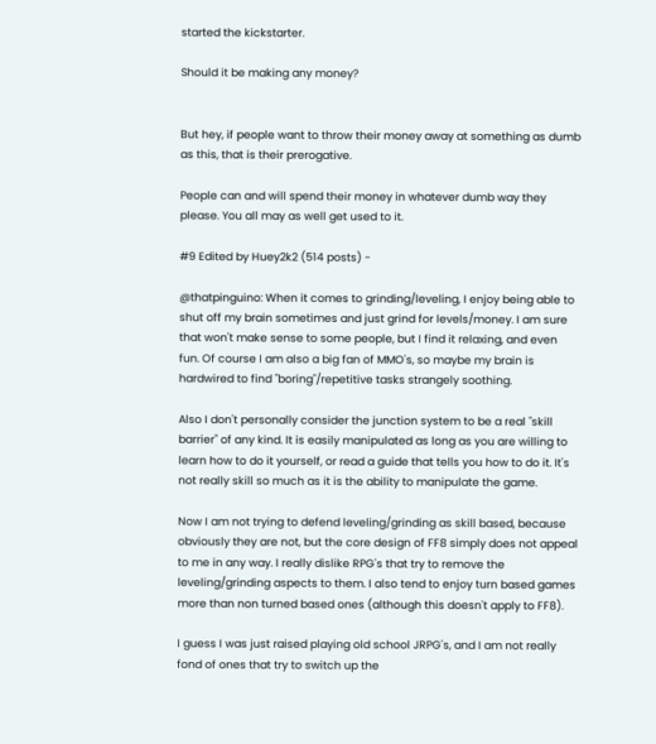started the kickstarter.

Should it be making any money?


But hey, if people want to throw their money away at something as dumb as this, that is their prerogative.

People can and will spend their money in whatever dumb way they please. You all may as well get used to it.

#9 Edited by Huey2k2 (514 posts) -

@thatpinguino: When it comes to grinding/leveling, I enjoy being able to shut off my brain sometimes and just grind for levels/money. I am sure that won't make sense to some people, but I find it relaxing, and even fun. Of course I am also a big fan of MMO's, so maybe my brain is hardwired to find "boring"/repetitive tasks strangely soothing.

Also I don't personally consider the junction system to be a real "skill barrier" of any kind. It is easily manipulated as long as you are willing to learn how to do it yourself, or read a guide that tells you how to do it. It's not really skill so much as it is the ability to manipulate the game.

Now I am not trying to defend leveling/grinding as skill based, because obviously they are not, but the core design of FF8 simply does not appeal to me in any way. I really dislike RPG's that try to remove the leveling/grinding aspects to them. I also tend to enjoy turn based games more than non turned based ones (although this doesn't apply to FF8).

I guess I was just raised playing old school JRPG's, and I am not really fond of ones that try to switch up the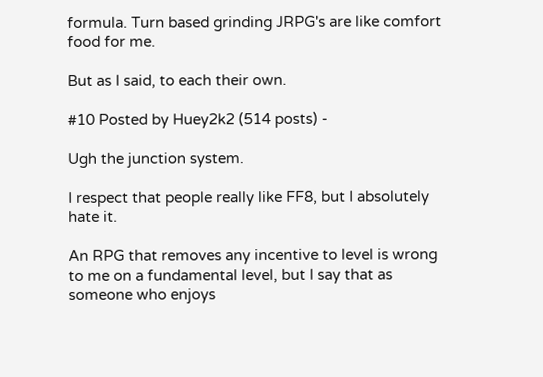formula. Turn based grinding JRPG's are like comfort food for me.

But as I said, to each their own.

#10 Posted by Huey2k2 (514 posts) -

Ugh the junction system.

I respect that people really like FF8, but I absolutely hate it.

An RPG that removes any incentive to level is wrong to me on a fundamental level, but I say that as someone who enjoys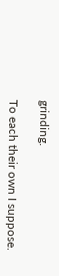grinding.

To each their own I suppose.